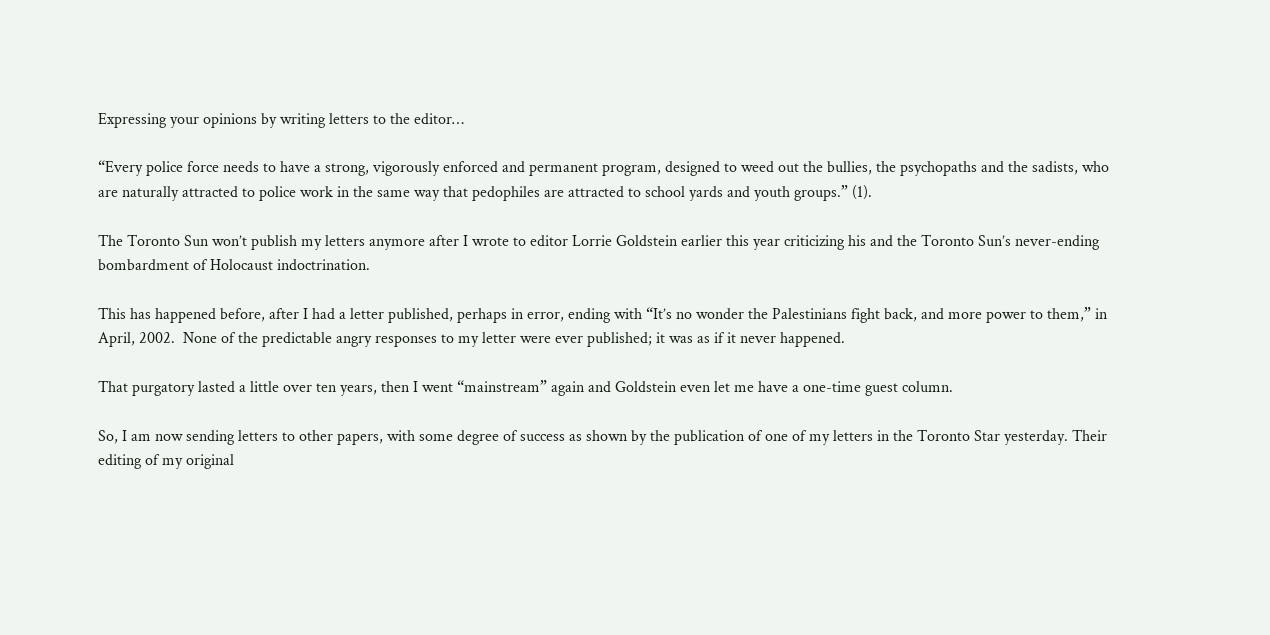Expressing your opinions by writing letters to the editor…

“Every police force needs to have a strong, vigorously enforced and permanent program, designed to weed out the bullies, the psychopaths and the sadists, who are naturally attracted to police work in the same way that pedophiles are attracted to school yards and youth groups.” (1).

The Toronto Sun won’t publish my letters anymore after I wrote to editor Lorrie Goldstein earlier this year criticizing his and the Toronto Sun’s never-ending bombardment of Holocaust indoctrination.

This has happened before, after I had a letter published, perhaps in error, ending with “It’s no wonder the Palestinians fight back, and more power to them,” in April, 2002.  None of the predictable angry responses to my letter were ever published; it was as if it never happened.

That purgatory lasted a little over ten years, then I went “mainstream” again and Goldstein even let me have a one-time guest column.

So, I am now sending letters to other papers, with some degree of success as shown by the publication of one of my letters in the Toronto Star yesterday. Their editing of my original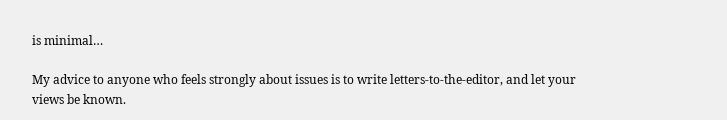is minimal…

My advice to anyone who feels strongly about issues is to write letters-to-the-editor, and let your views be known.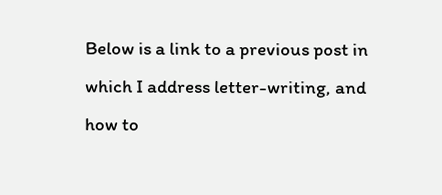Below is a link to a previous post in which I address letter-writing, and how to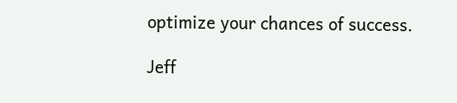optimize your chances of success.

Jeff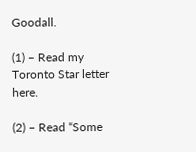Goodall.

(1) – Read my Toronto Star letter here.

(2) – Read “Some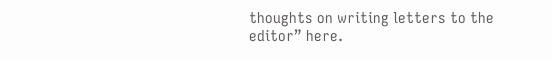thoughts on writing letters to the editor” here.